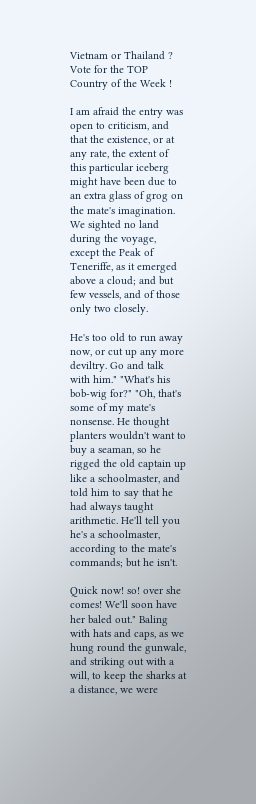Vietnam or Thailand ? Vote for the TOP Country of the Week !

I am afraid the entry was open to criticism, and that the existence, or at any rate, the extent of this particular iceberg might have been due to an extra glass of grog on the mate's imagination. We sighted no land during the voyage, except the Peak of Teneriffe, as it emerged above a cloud; and but few vessels, and of those only two closely.

He's too old to run away now, or cut up any more deviltry. Go and talk with him." "What's his bob-wig for?" "Oh, that's some of my mate's nonsense. He thought planters wouldn't want to buy a seaman, so he rigged the old captain up like a schoolmaster, and told him to say that he had always taught arithmetic. He'll tell you he's a schoolmaster, according to the mate's commands; but he isn't.

Quick now! so! over she comes! We'll soon have her baled out." Baling with hats and caps, as we hung round the gunwale, and striking out with a will, to keep the sharks at a distance, we were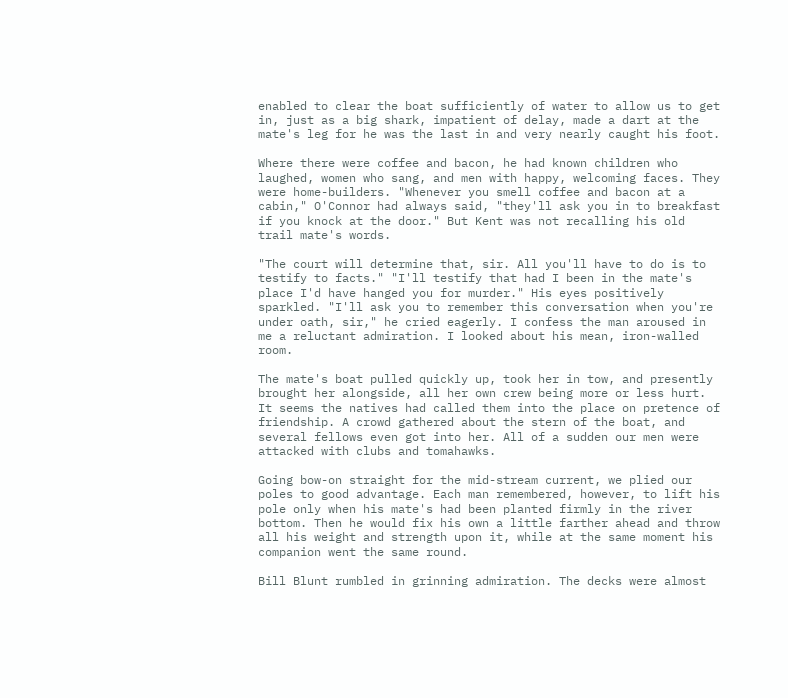enabled to clear the boat sufficiently of water to allow us to get in, just as a big shark, impatient of delay, made a dart at the mate's leg for he was the last in and very nearly caught his foot.

Where there were coffee and bacon, he had known children who laughed, women who sang, and men with happy, welcoming faces. They were home-builders. "Whenever you smell coffee and bacon at a cabin," O'Connor had always said, "they'll ask you in to breakfast if you knock at the door." But Kent was not recalling his old trail mate's words.

"The court will determine that, sir. All you'll have to do is to testify to facts." "I'll testify that had I been in the mate's place I'd have hanged you for murder." His eyes positively sparkled. "I'll ask you to remember this conversation when you're under oath, sir," he cried eagerly. I confess the man aroused in me a reluctant admiration. I looked about his mean, iron-walled room.

The mate's boat pulled quickly up, took her in tow, and presently brought her alongside, all her own crew being more or less hurt. It seems the natives had called them into the place on pretence of friendship. A crowd gathered about the stern of the boat, and several fellows even got into her. All of a sudden our men were attacked with clubs and tomahawks.

Going bow-on straight for the mid-stream current, we plied our poles to good advantage. Each man remembered, however, to lift his pole only when his mate's had been planted firmly in the river bottom. Then he would fix his own a little farther ahead and throw all his weight and strength upon it, while at the same moment his companion went the same round.

Bill Blunt rumbled in grinning admiration. The decks were almost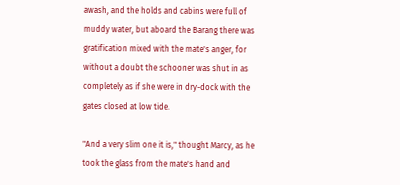awash, and the holds and cabins were full of muddy water, but aboard the Barang there was gratification mixed with the mate's anger, for without a doubt the schooner was shut in as completely as if she were in dry-dock with the gates closed at low tide.

"And a very slim one it is," thought Marcy, as he took the glass from the mate's hand and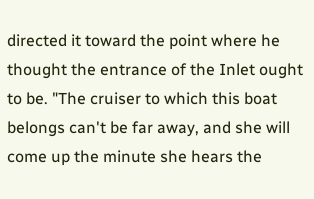directed it toward the point where he thought the entrance of the Inlet ought to be. "The cruiser to which this boat belongs can't be far away, and she will come up the minute she hears the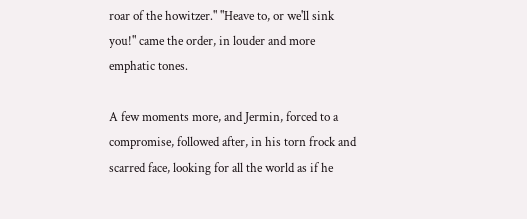roar of the howitzer." "Heave to, or we'll sink you!" came the order, in louder and more emphatic tones.

A few moments more, and Jermin, forced to a compromise, followed after, in his torn frock and scarred face, looking for all the world as if he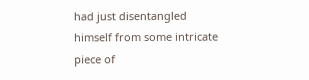had just disentangled himself from some intricate piece of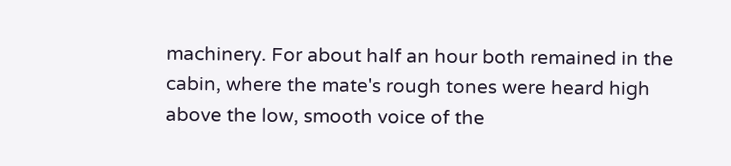machinery. For about half an hour both remained in the cabin, where the mate's rough tones were heard high above the low, smooth voice of the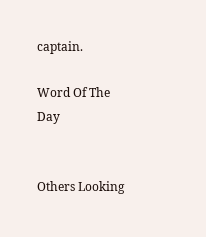captain.

Word Of The Day


Others Looking